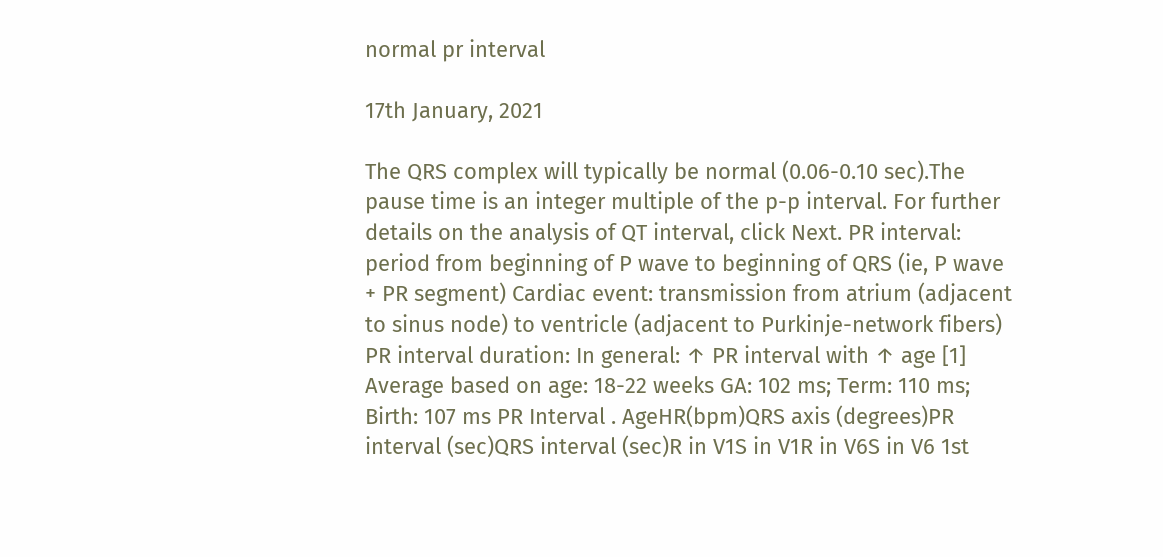normal pr interval

17th January, 2021

The QRS complex will typically be normal (0.06-0.10 sec).The pause time is an integer multiple of the p-p interval. For further details on the analysis of QT interval, click Next. PR interval: period from beginning of P wave to beginning of QRS (ie, P wave + PR segment) Cardiac event: transmission from atrium (adjacent to sinus node) to ventricle (adjacent to Purkinje-network fibers) PR interval duration: In general: ↑ PR interval with ↑ age [1] Average based on age: 18-22 weeks GA: 102 ms; Term: 110 ms; Birth: 107 ms PR Interval . AgeHR(bpm)QRS axis (degrees)PR interval (sec)QRS interval (sec)R in V1S in V1R in V6S in V6 1st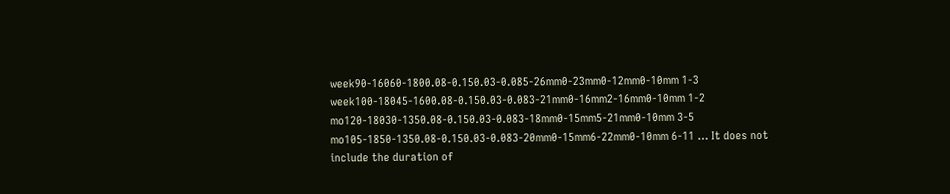week90-16060-1800.08-0.150.03-0.085-26mm0-23mm0-12mm0-10mm 1-3 week100-18045-1600.08-0.150.03-0.083-21mm0-16mm2-16mm0-10mm 1-2 mo120-18030-1350.08-0.150.03-0.083-18mm0-15mm5-21mm0-10mm 3-5 mo105-1850-1350.08-0.150.03-0.083-20mm0-15mm6-22mm0-10mm 6-11 … It does not include the duration of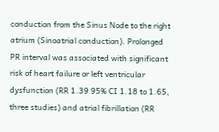conduction from the Sinus Node to the right atrium (Sinoatrial conduction). Prolonged PR interval was associated with significant risk of heart failure or left ventricular dysfunction (RR 1.39 95% CI 1.18 to 1.65, three studies) and atrial fibrillation (RR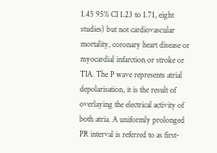1.45 95% CI 1.23 to 1.71, eight studies) but not cardiovascular mortality, coronary heart disease or myocardial infarction or stroke or TIA. The P wave represents atrial depolarisation, it is the result of overlaying the electrical activity of both atria. A uniformly prolonged PR interval is referred to as first-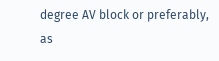degree AV block or preferably, as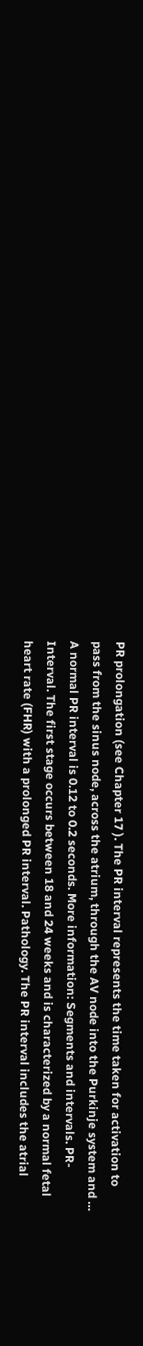PR prolongation (see Chapter 17 ). The PR interval represents the time taken for activation to pass from the sinus node, across the atrium, through the AV node into the Purkinje system and … A normal PR interval is 0.12 to 0.2 seconds. More information: Segments and intervals. PR-Interval. The first stage occurs between 18 and 24 weeks and is characterized by a normal fetal heart rate (FHR) with a prolonged PR interval. Pathology. The PR interval includes the atrial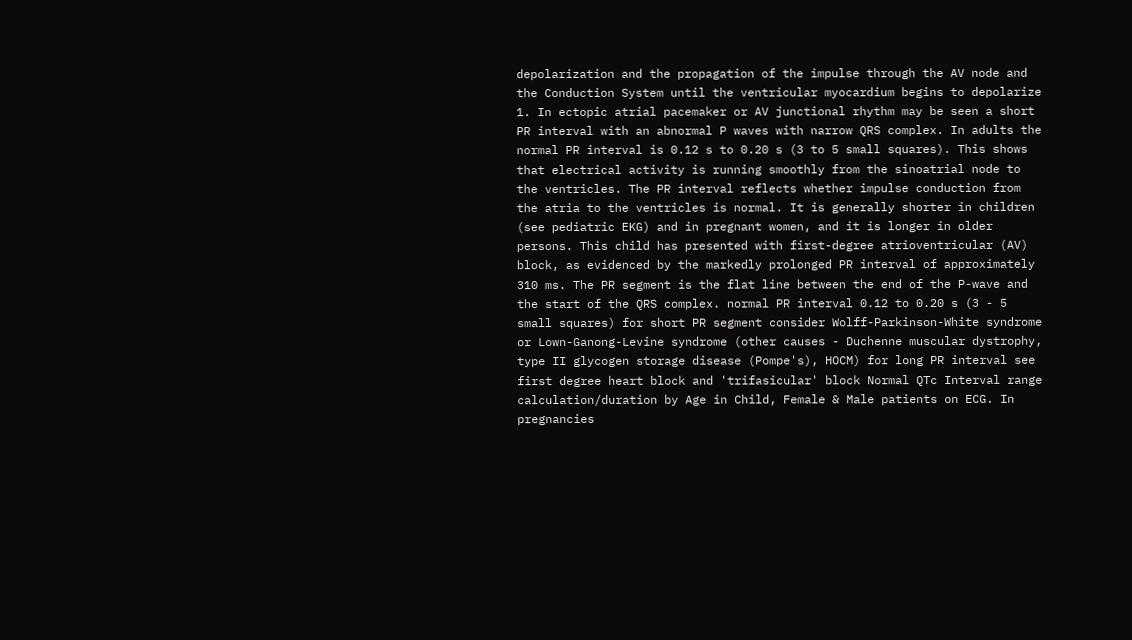depolarization and the propagation of the impulse through the AV node and the Conduction System until the ventricular myocardium begins to depolarize 1. In ectopic atrial pacemaker or AV junctional rhythm may be seen a short PR interval with an abnormal P waves with narrow QRS complex. In adults the normal PR interval is 0.12 s to 0.20 s (3 to 5 small squares). This shows that electrical activity is running smoothly from the sinoatrial node to the ventricles. The PR interval reflects whether impulse conduction from the atria to the ventricles is normal. It is generally shorter in children (see pediatric EKG) and in pregnant women, and it is longer in older persons. This child has presented with first-degree atrioventricular (AV) block, as evidenced by the markedly prolonged PR interval of approximately 310 ms. The PR segment is the flat line between the end of the P-wave and the start of the QRS complex. normal PR interval 0.12 to 0.20 s (3 - 5 small squares) for short PR segment consider Wolff-Parkinson-White syndrome or Lown-Ganong-Levine syndrome (other causes - Duchenne muscular dystrophy, type II glycogen storage disease (Pompe's), HOCM) for long PR interval see first degree heart block and 'trifasicular' block Normal QTc Interval range calculation/duration by Age in Child, Female & Male patients on ECG. In pregnancies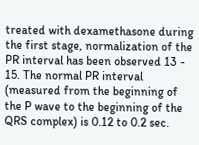treated with dexamethasone during the first stage, normalization of the PR interval has been observed 13 - 15. The normal PR interval (measured from the beginning of the P wave to the beginning of the QRS complex) is 0.12 to 0.2 sec.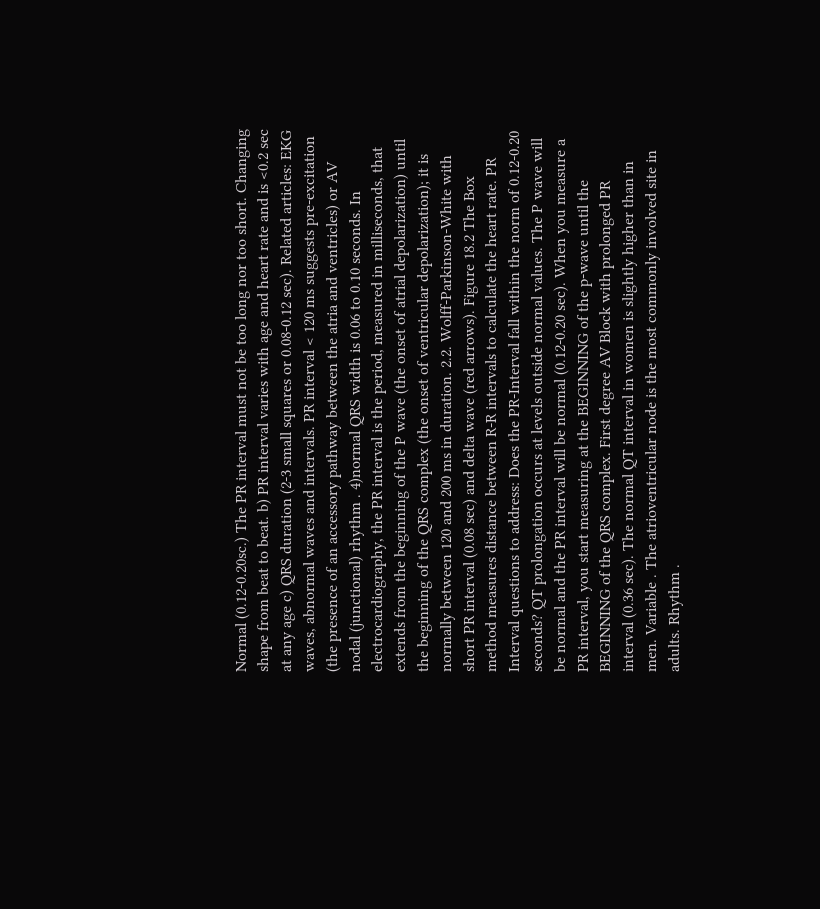Normal (0.12-0.20sc.) The PR interval must not be too long nor too short. Changing shape from beat to beat. b) PR interval varies with age and heart rate and is <0.2 sec at any age c) QRS duration (2-3 small squares or 0.08-0.12 sec). Related articles: EKG waves, abnormal waves and intervals. PR interval < 120 ms suggests pre-excitation (the presence of an accessory pathway between the atria and ventricles) or AV nodal (junctional) rhythm . 4)normal QRS width is 0.06 to 0.10 seconds. In electrocardiography, the PR interval is the period, measured in milliseconds, that extends from the beginning of the P wave (the onset of atrial depolarization) until the beginning of the QRS complex (the onset of ventricular depolarization); it is normally between 120 and 200 ms in duration. 2.2. Wolff-Parkinson-White with short PR interval (0.08 sec) and delta wave (red arrows). Figure 18.2 The Box method measures distance between R-R intervals to calculate the heart rate. PR Interval questions to address: Does the PR-Interval fall within the norm of 0.12-0.20 seconds? QT prolongation occurs at levels outside normal values. The P wave will be normal and the PR interval will be normal (0.12-0.20 sec). When you measure a PR interval, you start measuring at the BEGINNING of the p-wave until the BEGINNING of the QRS complex. First degree AV Block with prolonged PR interval (0.36 sec). The normal QT interval in women is slightly higher than in men. Variable . The atrioventricular node is the most commonly involved site in adults. Rhythm .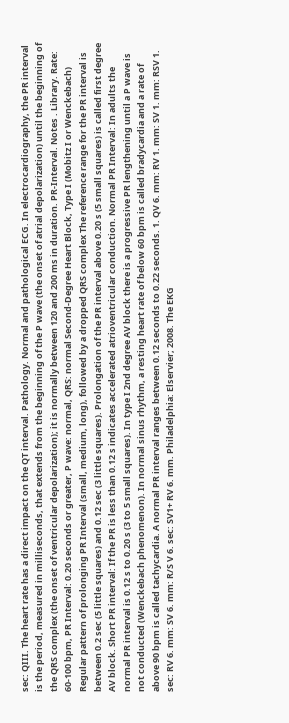sec: QIII. The heart rate has a direct impact on the QT interval. Pathology. Normal and pathological ECG. In electrocardiography, the PR interval is the period, measured in milliseconds, that extends from the beginning of the P wave (the onset of atrial depolarization) until the beginning of the QRS complex (the onset of ventricular depolarization); it is normally between 120 and 200 ms in duration. PR-Interval. Notes . Library. Rate: 60-100 bpm, PR Interval: 0.20 seconds or greater, P wave: normal, QRS: normal Second-Degree Heart Block, Type I (Mobitz I or Wenckebach) Regular pattern of prolonging PR Interval (small, medium, long), followed by a dropped QRS complex The reference range for the PR interval is between 0.2 sec (5 little squares) and 0.12 sec (3 little squares). Prolongation of the PR interval above 0.20 s (5 small squares) is called first degree AV block. Short PR interval: If the PR is less than 0.12 s indicates accelerated atrioventricular conduction. Normal PR Interval: In adults the normal PR interval is 0.12 s to 0.20 s (3 to 5 small squares). In type I 2nd degree AV block there is a progressive PR lengthening until a P wave is not conducted (Wenckebach phenomenon). In normal sinus rhythm, a resting heart rate of below 60 bpm is called bradycardia and a rate of above 90 bpm is called tachycardia. A normal PR interval ranges between 0.12 seconds to 0.22 seconds. 1. QV 6. mm: RV 1. mm: SV 1. mm: RSV 1. sec: RV 6. mm: SV 6. mm: R/S V 6. sec: SV1+ RV 6. mm. Philadelphia: Elservier; 2008. The EKG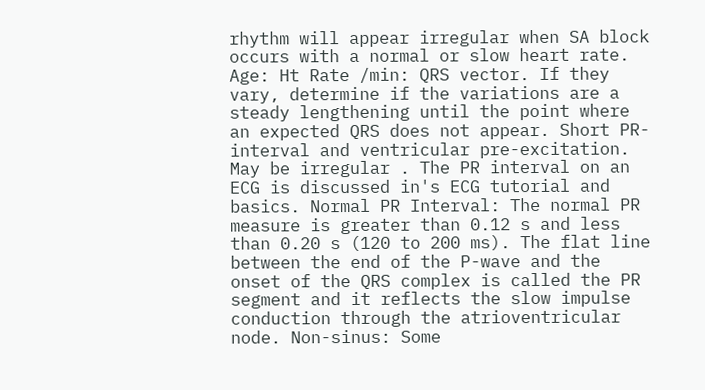rhythm will appear irregular when SA block occurs with a normal or slow heart rate. Age: Ht Rate /min: QRS vector. If they vary, determine if the variations are a steady lengthening until the point where an expected QRS does not appear. Short PR-interval and ventricular pre-excitation. May be irregular . The PR interval on an ECG is discussed in's ECG tutorial and basics. Normal PR Interval: The normal PR measure is greater than 0.12 s and less than 0.20 s (120 to 200 ms). The flat line between the end of the P-wave and the onset of the QRS complex is called the PR segment and it reflects the slow impulse conduction through the atrioventricular node. Non-sinus: Some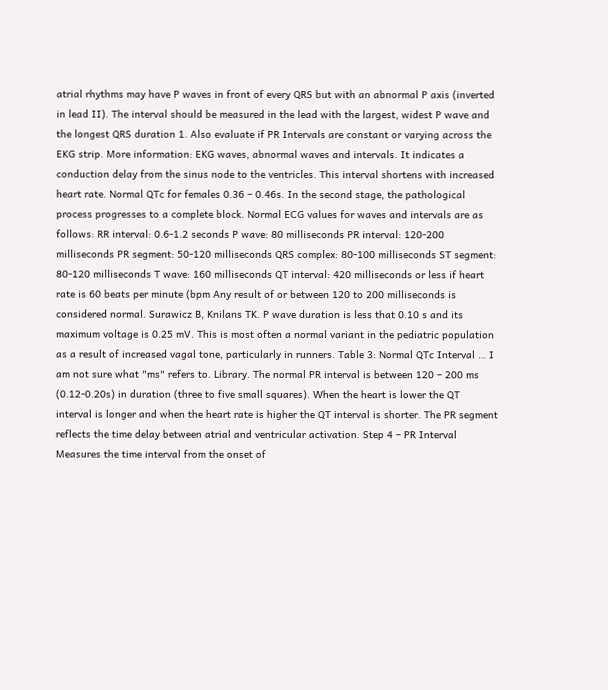atrial rhythms may have P waves in front of every QRS but with an abnormal P axis (inverted in lead II). The interval should be measured in the lead with the largest, widest P wave and the longest QRS duration 1. Also evaluate if PR Intervals are constant or varying across the EKG strip. More information: EKG waves, abnormal waves and intervals. It indicates a conduction delay from the sinus node to the ventricles. This interval shortens with increased heart rate. Normal QTc for females 0.36 – 0.46s. In the second stage, the pathological process progresses to a complete block. Normal ECG values for waves and intervals are as follows: RR interval: 0.6-1.2 seconds P wave: 80 milliseconds PR interval: 120-200 milliseconds PR segment: 50-120 milliseconds QRS complex: 80-100 milliseconds ST segment: 80-120 milliseconds T wave: 160 milliseconds QT interval: 420 milliseconds or less if heart rate is 60 beats per minute (bpm Any result of or between 120 to 200 milliseconds is considered normal. Surawicz B, Knilans TK. P wave duration is less that 0.10 s and its maximum voltage is 0.25 mV. This is most often a normal variant in the pediatric population as a result of increased vagal tone, particularly in runners. Table 3: Normal QTc Interval … I am not sure what "ms" refers to. Library. The normal PR interval is between 120 – 200 ms (0.12-0.20s) in duration (three to five small squares). When the heart is lower the QT interval is longer and when the heart rate is higher the QT interval is shorter. The PR segment reflects the time delay between atrial and ventricular activation. Step 4 – PR Interval Measures the time interval from the onset of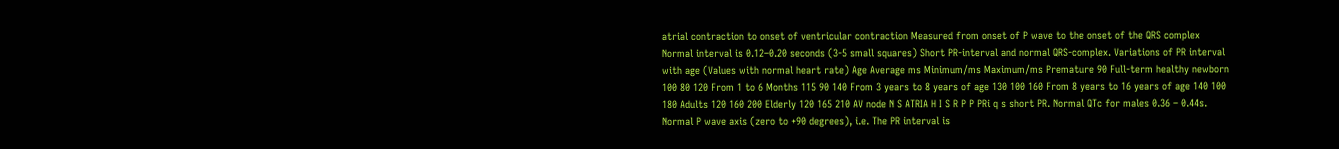atrial contraction to onset of ventricular contraction Measured from onset of P wave to the onset of the QRS complex Normal interval is 0.12–0.20 seconds (3-5 small squares) Short PR-interval and normal QRS-complex. Variations of PR interval with age (Values with normal heart rate) Age Average ms Minimum/ms Maximum/ms Premature 90 Full-term healthy newborn 100 80 120 From 1 to 6 Months 115 90 140 From 3 years to 8 years of age 130 100 160 From 8 years to 16 years of age 140 100 180 Adults 120 160 200 Elderly 120 165 210 AV node N S ATRIA H I S R P P PRi q s short PR. Normal QTc for males 0.36 – 0.44s. Normal P wave axis (zero to +90 degrees), i.e. The PR interval is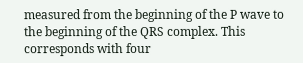measured from the beginning of the P wave to the beginning of the QRS complex. This corresponds with four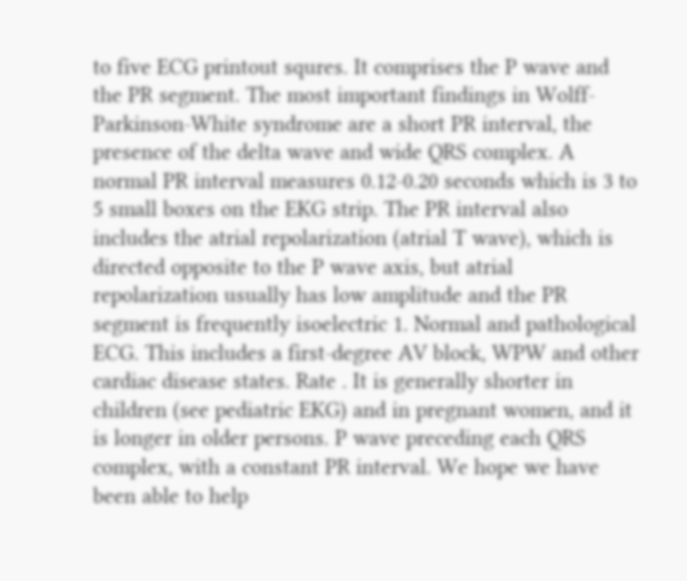to five ECG printout squres. It comprises the P wave and the PR segment. The most important findings in Wolff-Parkinson-White syndrome are a short PR interval, the presence of the delta wave and wide QRS complex. A normal PR interval measures 0.12-0.20 seconds which is 3 to 5 small boxes on the EKG strip. The PR interval also includes the atrial repolarization (atrial T wave), which is directed opposite to the P wave axis, but atrial repolarization usually has low amplitude and the PR segment is frequently isoelectric 1. Normal and pathological ECG. This includes a first-degree AV block, WPW and other cardiac disease states. Rate . It is generally shorter in children (see pediatric EKG) and in pregnant women, and it is longer in older persons. P wave preceding each QRS complex, with a constant PR interval. We hope we have been able to help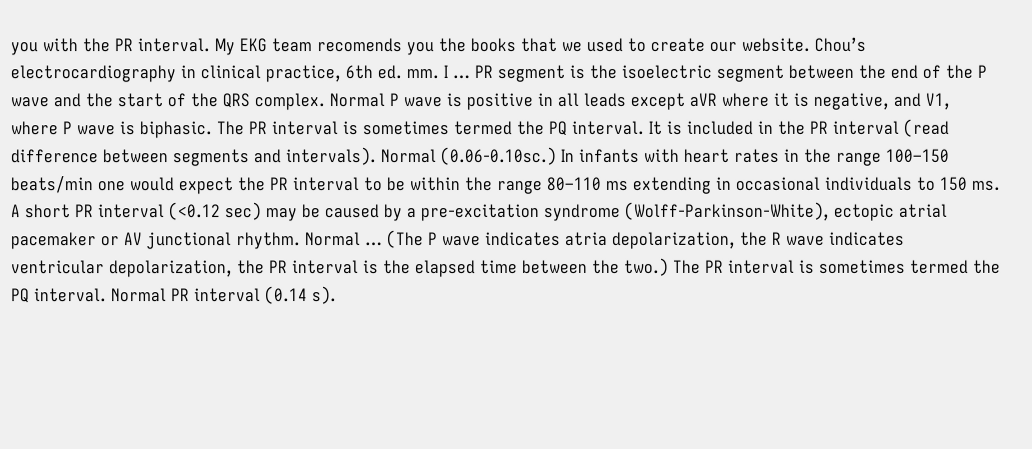you with the PR interval. My EKG team recomends you the books that we used to create our website. Chou’s electrocardiography in clinical practice, 6th ed. mm. I … PR segment is the isoelectric segment between the end of the P wave and the start of the QRS complex. Normal P wave is positive in all leads except aVR where it is negative, and V1, where P wave is biphasic. The PR interval is sometimes termed the PQ interval. It is included in the PR interval (read difference between segments and intervals). Normal (0.06-0.10sc.) In infants with heart rates in the range 100–150 beats/min one would expect the PR interval to be within the range 80–110 ms extending in occasional individuals to 150 ms. A short PR interval (<0.12 sec) may be caused by a pre-excitation syndrome (Wolff-Parkinson-White), ectopic atrial pacemaker or AV junctional rhythm. Normal … (The P wave indicates atria depolarization, the R wave indicates ventricular depolarization, the PR interval is the elapsed time between the two.) The PR interval is sometimes termed the PQ interval. Normal PR interval (0.14 s).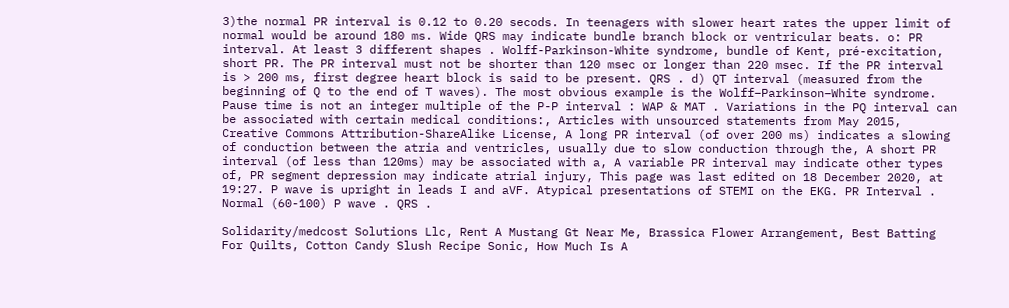3)the normal PR interval is 0.12 to 0.20 secods. In teenagers with slower heart rates the upper limit of normal would be around 180 ms. Wide QRS may indicate bundle branch block or ventricular beats. o: PR interval. At least 3 different shapes . Wolff-Parkinson-White syndrome, bundle of Kent, pré-excitation, short PR. The PR interval must not be shorter than 120 msec or longer than 220 msec. If the PR interval is > 200 ms, first degree heart block is said to be present. QRS . d) QT interval (measured from the beginning of Q to the end of T waves). The most obvious example is the Wolff–Parkinson–White syndrome. Pause time is not an integer multiple of the P-P interval : WAP & MAT . Variations in the PQ interval can be associated with certain medical conditions:, Articles with unsourced statements from May 2015, Creative Commons Attribution-ShareAlike License, A long PR interval (of over 200 ms) indicates a slowing of conduction between the atria and ventricles, usually due to slow conduction through the, A short PR interval (of less than 120ms) may be associated with a, A variable PR interval may indicate other types of, PR segment depression may indicate atrial injury, This page was last edited on 18 December 2020, at 19:27. P wave is upright in leads I and aVF. Atypical presentations of STEMI on the EKG. PR Interval . Normal (60-100) P wave . QRS .

Solidarity/medcost Solutions Llc, Rent A Mustang Gt Near Me, Brassica Flower Arrangement, Best Batting For Quilts, Cotton Candy Slush Recipe Sonic, How Much Is A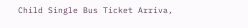Child Single Bus Ticket Arriva,